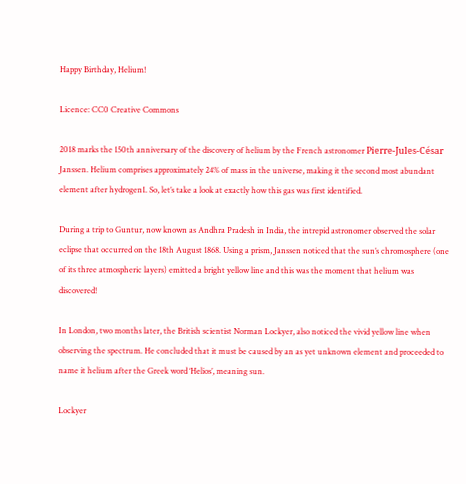Happy Birthday, Helium!

Licence: CC0 Creative Commons

2018 marks the 150th anniversary of the discovery of helium by the French astronomer Pierre-Jules-César Janssen. Helium comprises approximately 24% of mass in the universe, making it the second most abundant element after hydrogen1. So, let’s take a look at exactly how this gas was first identified.

During a trip to Guntur, now known as Andhra Pradesh in India, the intrepid astronomer observed the solar eclipse that occurred on the 18th August 1868. Using a prism, Janssen noticed that the sun’s chromosphere (one of its three atmospheric layers) emitted a bright yellow line and this was the moment that helium was discovered!

In London, two months later, the British scientist Norman Lockyer, also noticed the vivid yellow line when observing the spectrum. He concluded that it must be caused by an as yet unknown element and proceeded to name it helium after the Greek word ‘Helios’, meaning sun.

Lockyer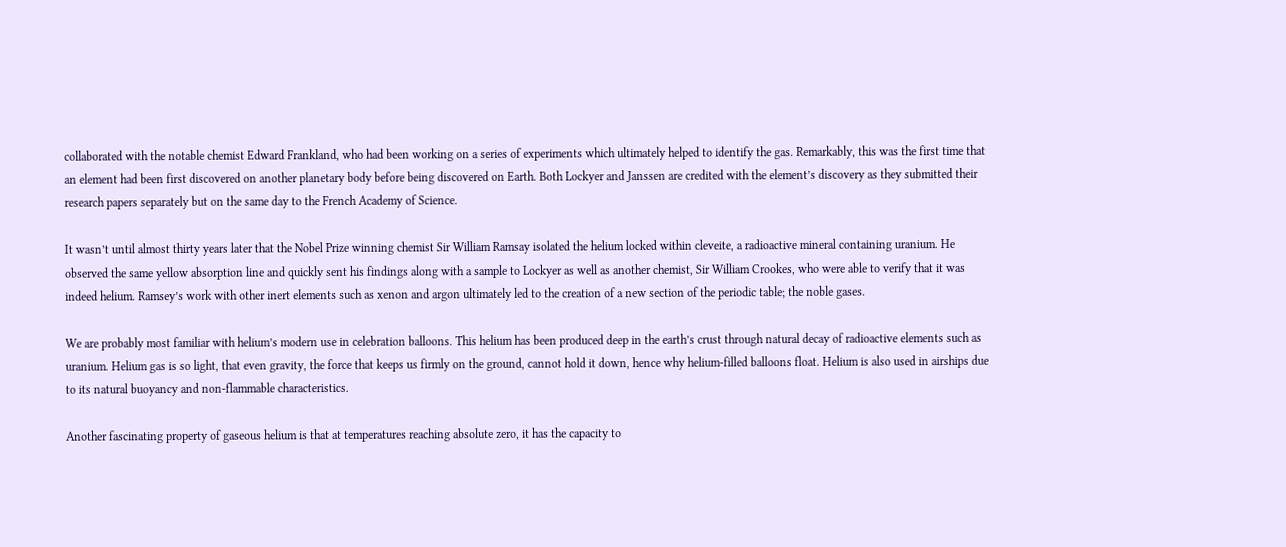collaborated with the notable chemist Edward Frankland, who had been working on a series of experiments which ultimately helped to identify the gas. Remarkably, this was the first time that an element had been first discovered on another planetary body before being discovered on Earth. Both Lockyer and Janssen are credited with the element’s discovery as they submitted their research papers separately but on the same day to the French Academy of Science.

It wasn’t until almost thirty years later that the Nobel Prize winning chemist Sir William Ramsay isolated the helium locked within cleveite, a radioactive mineral containing uranium. He observed the same yellow absorption line and quickly sent his findings along with a sample to Lockyer as well as another chemist, Sir William Crookes, who were able to verify that it was indeed helium. Ramsey’s work with other inert elements such as xenon and argon ultimately led to the creation of a new section of the periodic table; the noble gases.

We are probably most familiar with helium’s modern use in celebration balloons. This helium has been produced deep in the earth’s crust through natural decay of radioactive elements such as uranium. Helium gas is so light, that even gravity, the force that keeps us firmly on the ground, cannot hold it down, hence why helium-filled balloons float. Helium is also used in airships due to its natural buoyancy and non-flammable characteristics.

Another fascinating property of gaseous helium is that at temperatures reaching absolute zero, it has the capacity to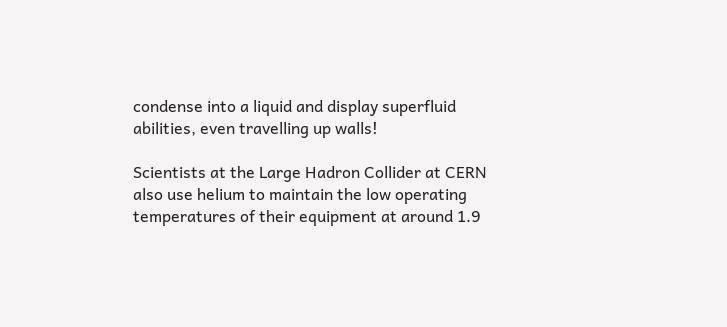condense into a liquid and display superfluid abilities, even travelling up walls!

Scientists at the Large Hadron Collider at CERN also use helium to maintain the low operating temperatures of their equipment at around 1.9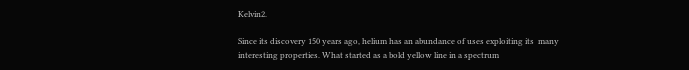Kelvin2.

Since its discovery 150 years ago, helium has an abundance of uses exploiting its  many interesting properties. What started as a bold yellow line in a spectrum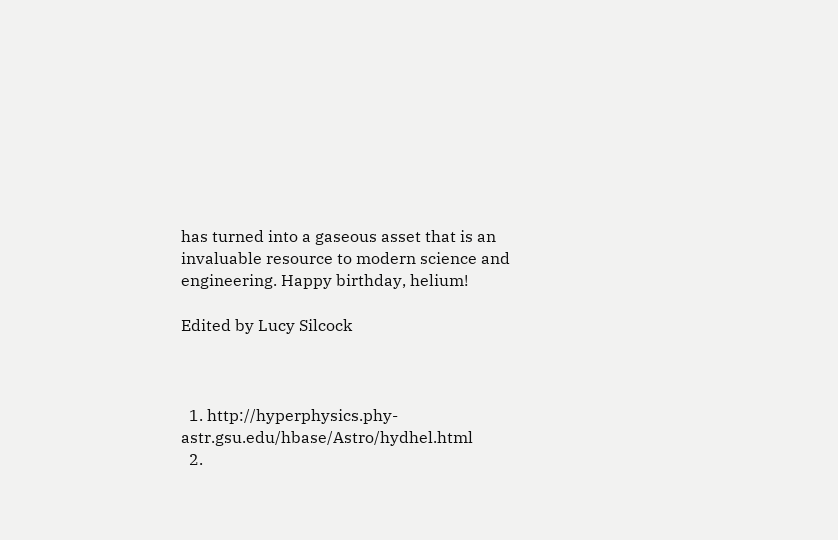has turned into a gaseous asset that is an invaluable resource to modern science and engineering. Happy birthday, helium!

Edited by Lucy Silcock



  1. http://hyperphysics.phy-astr.gsu.edu/hbase/Astro/hydhel.html
  2.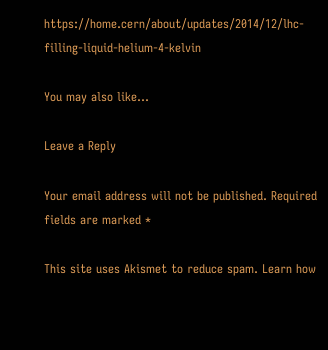https://home.cern/about/updates/2014/12/lhc-filling-liquid-helium-4-kelvin

You may also like...

Leave a Reply

Your email address will not be published. Required fields are marked *

This site uses Akismet to reduce spam. Learn how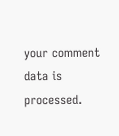your comment data is processed.